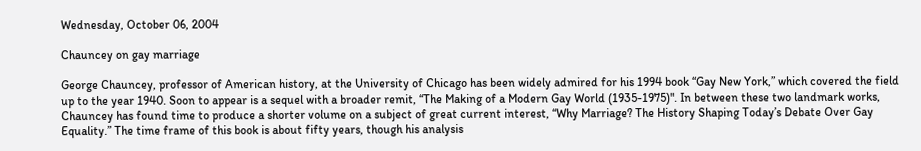Wednesday, October 06, 2004

Chauncey on gay marriage

George Chauncey, professor of American history, at the University of Chicago has been widely admired for his 1994 book “Gay New York,” which covered the field up to the year 1940. Soon to appear is a sequel with a broader remit, “The Making of a Modern Gay World (1935-1975)". In between these two landmark works, Chauncey has found time to produce a shorter volume on a subject of great current interest, “Why Marriage? The History Shaping Today’s Debate Over Gay Equality.” The time frame of this book is about fifty years, though his analysis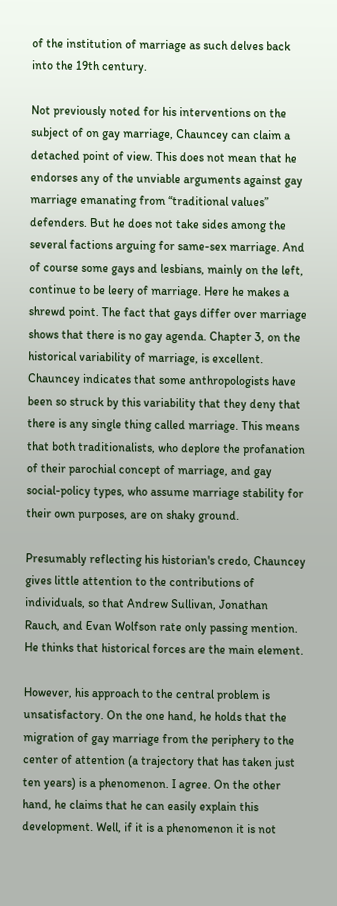of the institution of marriage as such delves back into the 19th century.

Not previously noted for his interventions on the subject of on gay marriage, Chauncey can claim a detached point of view. This does not mean that he endorses any of the unviable arguments against gay marriage emanating from “traditional values” defenders. But he does not take sides among the several factions arguing for same-sex marriage. And of course some gays and lesbians, mainly on the left, continue to be leery of marriage. Here he makes a shrewd point. The fact that gays differ over marriage shows that there is no gay agenda. Chapter 3, on the historical variability of marriage, is excellent. Chauncey indicates that some anthropologists have been so struck by this variability that they deny that there is any single thing called marriage. This means that both traditionalists, who deplore the profanation of their parochial concept of marriage, and gay social-policy types, who assume marriage stability for their own purposes, are on shaky ground.

Presumably reflecting his historian's credo, Chauncey gives little attention to the contributions of individuals, so that Andrew Sullivan, Jonathan Rauch, and Evan Wolfson rate only passing mention. He thinks that historical forces are the main element.

However, his approach to the central problem is unsatisfactory. On the one hand, he holds that the migration of gay marriage from the periphery to the center of attention (a trajectory that has taken just ten years) is a phenomenon. I agree. On the other hand, he claims that he can easily explain this development. Well, if it is a phenomenon it is not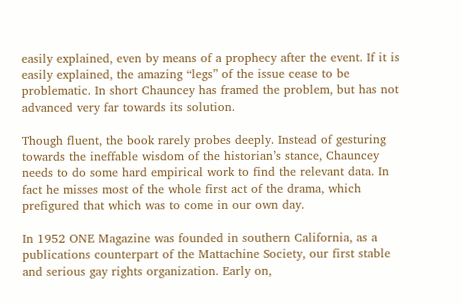easily explained, even by means of a prophecy after the event. If it is easily explained, the amazing “legs” of the issue cease to be problematic. In short Chauncey has framed the problem, but has not advanced very far towards its solution.

Though fluent, the book rarely probes deeply. Instead of gesturing towards the ineffable wisdom of the historian’s stance, Chauncey needs to do some hard empirical work to find the relevant data. In fact he misses most of the whole first act of the drama, which prefigured that which was to come in our own day.

In 1952 ONE Magazine was founded in southern California, as a publications counterpart of the Mattachine Society, our first stable and serious gay rights organization. Early on,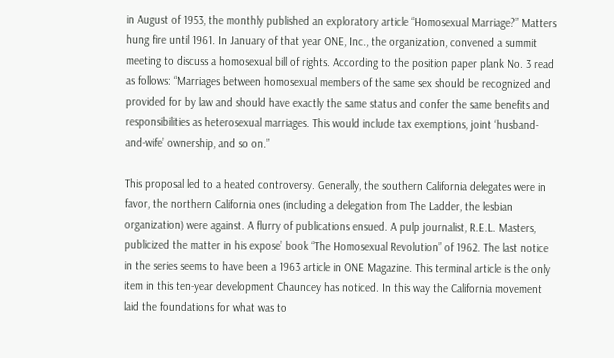in August of 1953, the monthly published an exploratory article “Homosexual Marriage?” Matters hung fire until 1961. In January of that year ONE, Inc., the organization, convened a summit meeting to discuss a homosexual bill of rights. According to the position paper plank No. 3 read as follows: “Marriages between homosexual members of the same sex should be recognized and provided for by law and should have exactly the same status and confer the same benefits and responsibilities as heterosexual marriages. This would include tax exemptions, joint ‘husband-and-wife’ ownership, and so on.”

This proposal led to a heated controversy. Generally, the southern California delegates were in favor, the northern California ones (including a delegation from The Ladder, the lesbian organization) were against. A flurry of publications ensued. A pulp journalist, R.E.L. Masters, publicized the matter in his expose’ book “The Homosexual Revolution” of 1962. The last notice in the series seems to have been a 1963 article in ONE Magazine. This terminal article is the only item in this ten-year development Chauncey has noticed. In this way the California movement laid the foundations for what was to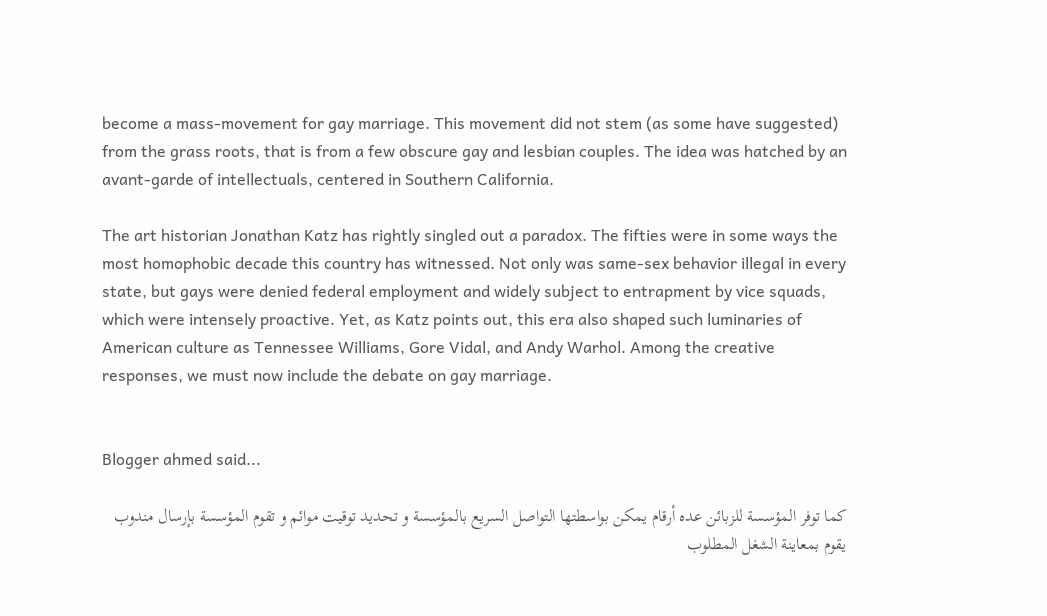become a mass-movement for gay marriage. This movement did not stem (as some have suggested) from the grass roots, that is from a few obscure gay and lesbian couples. The idea was hatched by an avant-garde of intellectuals, centered in Southern California.

The art historian Jonathan Katz has rightly singled out a paradox. The fifties were in some ways the most homophobic decade this country has witnessed. Not only was same-sex behavior illegal in every state, but gays were denied federal employment and widely subject to entrapment by vice squads, which were intensely proactive. Yet, as Katz points out, this era also shaped such luminaries of American culture as Tennessee Williams, Gore Vidal, and Andy Warhol. Among the creative responses, we must now include the debate on gay marriage.


Blogger ahmed said...

كما توفر المؤسسة للزبائن عده أرقام يمكن بواسطتها التواصل السريع بالمؤسسة و تحديد توقيت موائم و تقوم المؤسسة بإرسال مندوب يقوم بمعاينة الشغل المطلوب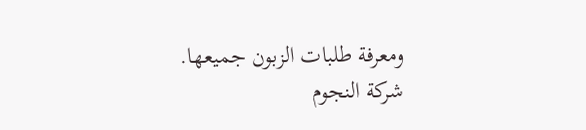ومعرفة طلبات الزبون جميعها.
شركة النجوم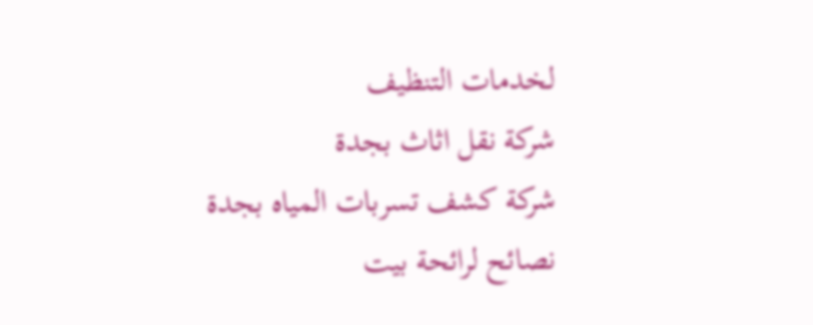لخدمات التنظيف
شركة نقل اثاث بجدة
شركة كشف تسربات المياه بجدة
نصائح لرائحة بيت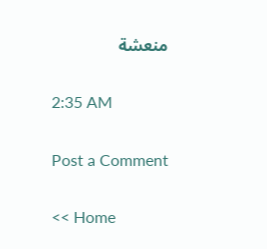منعشة

2:35 AM

Post a Comment

<< Home